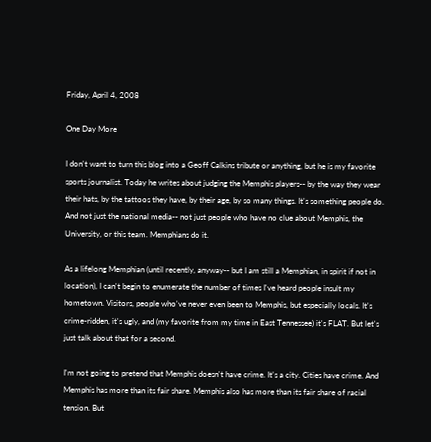Friday, April 4, 2008

One Day More

I don't want to turn this blog into a Geoff Calkins tribute or anything, but he is my favorite sports journalist. Today he writes about judging the Memphis players-- by the way they wear their hats, by the tattoos they have, by their age, by so many things. It's something people do. And not just the national media-- not just people who have no clue about Memphis, the University, or this team. Memphians do it.

As a lifelong Memphian (until recently, anyway-- but I am still a Memphian, in spirit if not in location), I can't begin to enumerate the number of times I've heard people insult my hometown. Visitors, people who've never even been to Memphis, but especially locals. It's crime-ridden, it's ugly, and (my favorite from my time in East Tennessee) it's FLAT. But let's just talk about that for a second.

I'm not going to pretend that Memphis doesn't have crime. It's a city. Cities have crime. And Memphis has more than its fair share. Memphis also has more than its fair share of racial tension. But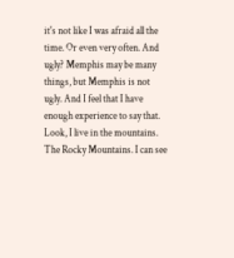it's not like I was afraid all the time. Or even very often. And ugly? Memphis may be many things, but Memphis is not ugly. And I feel that I have enough experience to say that. Look, I live in the mountains. The Rocky Mountains. I can see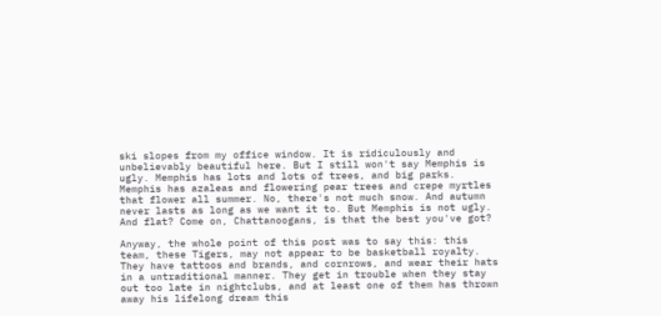ski slopes from my office window. It is ridiculously and unbelievably beautiful here. But I still won't say Memphis is ugly. Memphis has lots and lots of trees, and big parks. Memphis has azaleas and flowering pear trees and crepe myrtles that flower all summer. No, there's not much snow. And autumn never lasts as long as we want it to. But Memphis is not ugly. And flat? Come on, Chattanoogans, is that the best you've got?

Anyway, the whole point of this post was to say this: this team, these Tigers, may not appear to be basketball royalty. They have tattoos and brands, and cornrows, and wear their hats in a untraditional manner. They get in trouble when they stay out too late in nightclubs, and at least one of them has thrown away his lifelong dream this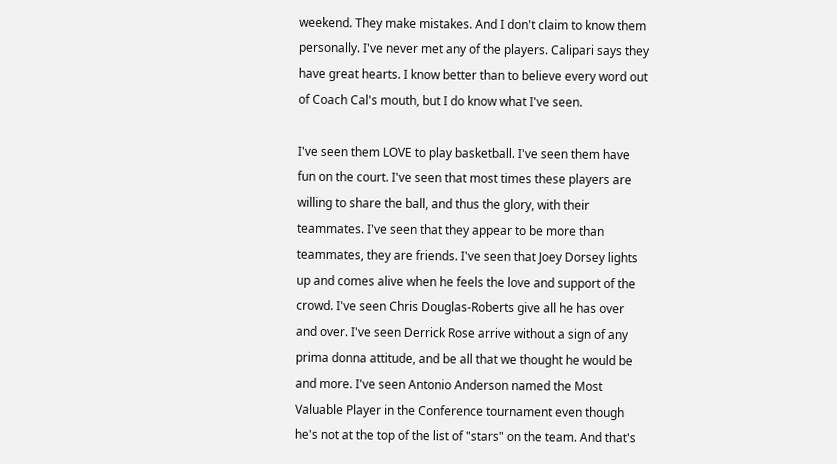weekend. They make mistakes. And I don't claim to know them personally. I've never met any of the players. Calipari says they have great hearts. I know better than to believe every word out of Coach Cal's mouth, but I do know what I've seen.

I've seen them LOVE to play basketball. I've seen them have fun on the court. I've seen that most times these players are willing to share the ball, and thus the glory, with their teammates. I've seen that they appear to be more than teammates, they are friends. I've seen that Joey Dorsey lights up and comes alive when he feels the love and support of the crowd. I've seen Chris Douglas-Roberts give all he has over and over. I've seen Derrick Rose arrive without a sign of any prima donna attitude, and be all that we thought he would be and more. I've seen Antonio Anderson named the Most Valuable Player in the Conference tournament even though he's not at the top of the list of "stars" on the team. And that's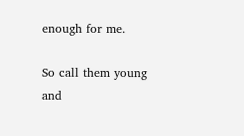enough for me.

So call them young and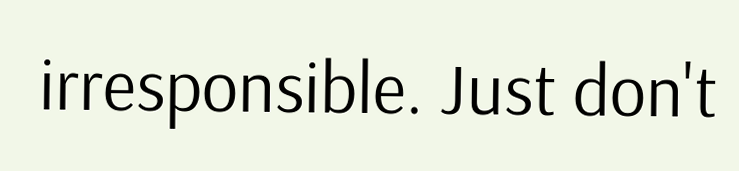irresponsible. Just don't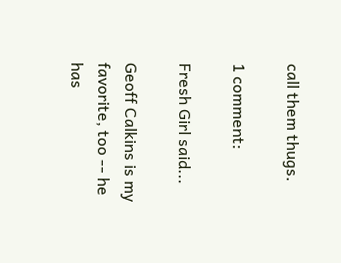call them thugs.

1 comment:

Fresh Girl said...

Geoff Calkins is my favorite, too -- he has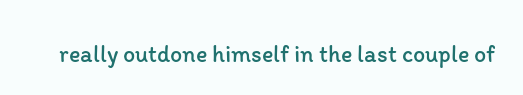really outdone himself in the last couple of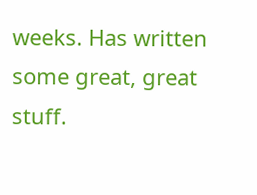weeks. Has written some great, great stuff.